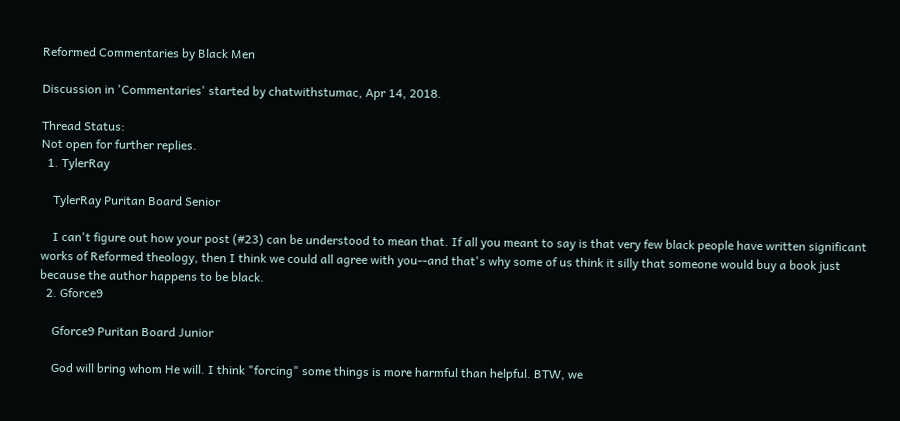Reformed Commentaries by Black Men

Discussion in 'Commentaries' started by chatwithstumac, Apr 14, 2018.

Thread Status:
Not open for further replies.
  1. TylerRay

    TylerRay Puritan Board Senior

    I can't figure out how your post (#23) can be understood to mean that. If all you meant to say is that very few black people have written significant works of Reformed theology, then I think we could all agree with you--and that's why some of us think it silly that someone would buy a book just because the author happens to be black.
  2. Gforce9

    Gforce9 Puritan Board Junior

    God will bring whom He will. I think "forcing" some things is more harmful than helpful. BTW, we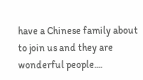have a Chinese family about to join us and they are wonderful people....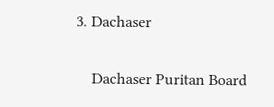3. Dachaser

    Dachaser Puritan Board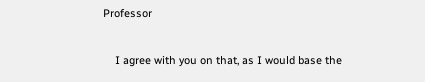Professor

    I agree with you on that, as I would base the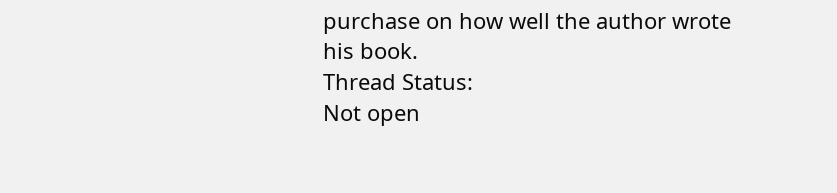purchase on how well the author wrote his book.
Thread Status:
Not open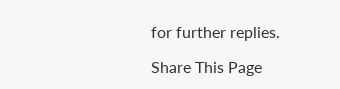for further replies.

Share This Page